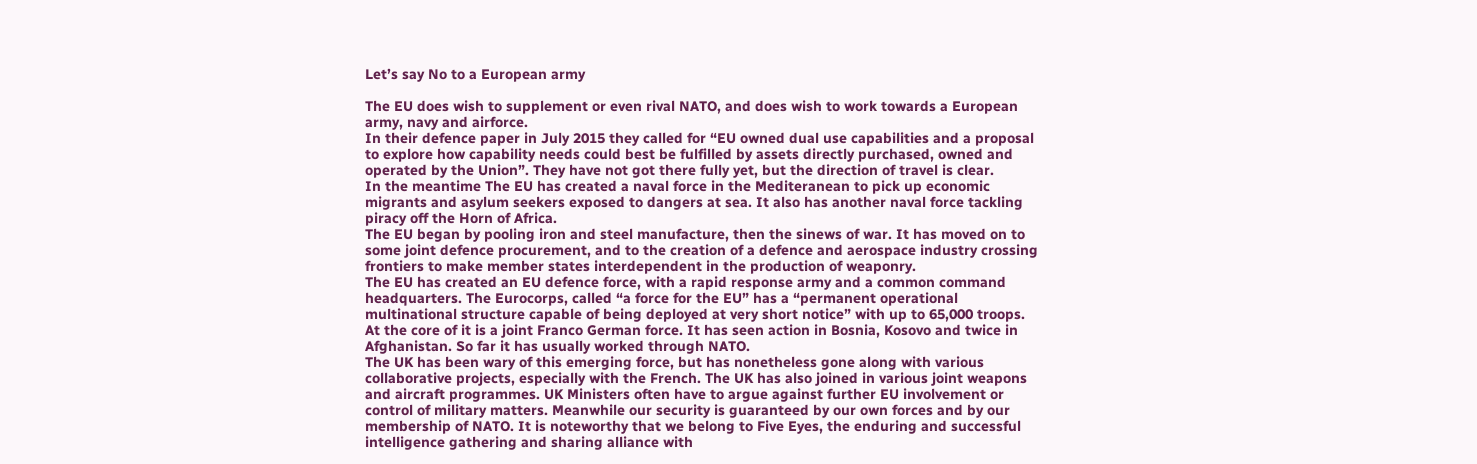Let’s say No to a European army

The EU does wish to supplement or even rival NATO, and does wish to work towards a European army, navy and airforce.
In their defence paper in July 2015 they called for “EU owned dual use capabilities and a proposal to explore how capability needs could best be fulfilled by assets directly purchased, owned and operated by the Union”. They have not got there fully yet, but the direction of travel is clear.
In the meantime The EU has created a naval force in the Mediteranean to pick up economic migrants and asylum seekers exposed to dangers at sea. It also has another naval force tackling piracy off the Horn of Africa.
The EU began by pooling iron and steel manufacture, then the sinews of war. It has moved on to some joint defence procurement, and to the creation of a defence and aerospace industry crossing frontiers to make member states interdependent in the production of weaponry.
The EU has created an EU defence force, with a rapid response army and a common command headquarters. The Eurocorps, called “a force for the EU” has a “permanent operational multinational structure capable of being deployed at very short notice” with up to 65,000 troops. At the core of it is a joint Franco German force. It has seen action in Bosnia, Kosovo and twice in Afghanistan. So far it has usually worked through NATO.
The UK has been wary of this emerging force, but has nonetheless gone along with various collaborative projects, especially with the French. The UK has also joined in various joint weapons and aircraft programmes. UK Ministers often have to argue against further EU involvement or control of military matters. Meanwhile our security is guaranteed by our own forces and by our membership of NATO. It is noteworthy that we belong to Five Eyes, the enduring and successful intelligence gathering and sharing alliance with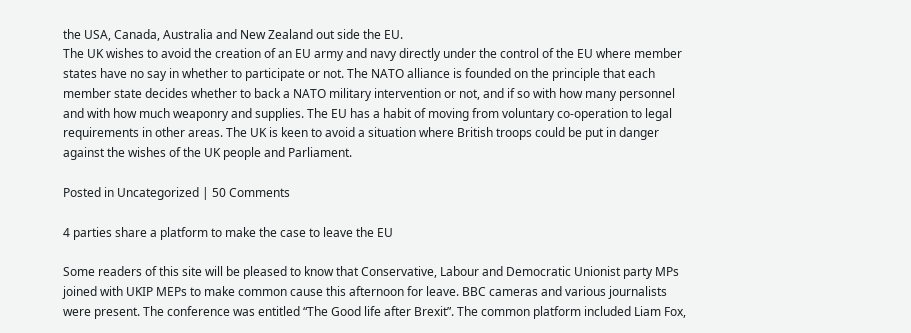the USA, Canada, Australia and New Zealand out side the EU.
The UK wishes to avoid the creation of an EU army and navy directly under the control of the EU where member states have no say in whether to participate or not. The NATO alliance is founded on the principle that each member state decides whether to back a NATO military intervention or not, and if so with how many personnel and with how much weaponry and supplies. The EU has a habit of moving from voluntary co-operation to legal requirements in other areas. The UK is keen to avoid a situation where British troops could be put in danger against the wishes of the UK people and Parliament.

Posted in Uncategorized | 50 Comments

4 parties share a platform to make the case to leave the EU

Some readers of this site will be pleased to know that Conservative, Labour and Democratic Unionist party MPs joined with UKIP MEPs to make common cause this afternoon for leave. BBC cameras and various journalists were present. The conference was entitled “The Good life after Brexit”. The common platform included Liam Fox,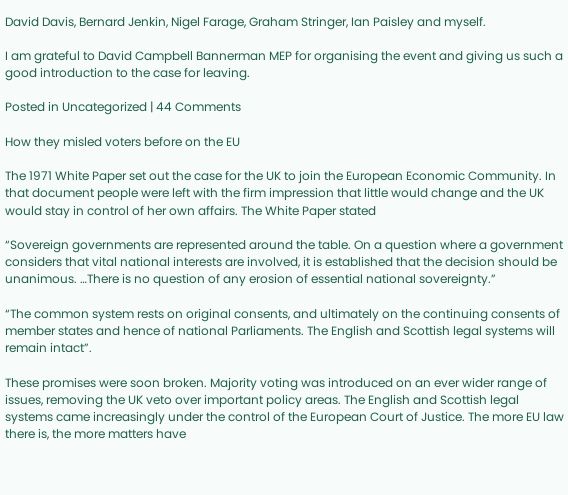David Davis, Bernard Jenkin, Nigel Farage, Graham Stringer, Ian Paisley and myself.

I am grateful to David Campbell Bannerman MEP for organising the event and giving us such a good introduction to the case for leaving.

Posted in Uncategorized | 44 Comments

How they misled voters before on the EU

The 1971 White Paper set out the case for the UK to join the European Economic Community. In that document people were left with the firm impression that little would change and the UK would stay in control of her own affairs. The White Paper stated

“Sovereign governments are represented around the table. On a question where a government considers that vital national interests are involved, it is established that the decision should be unanimous. …There is no question of any erosion of essential national sovereignty.”

“The common system rests on original consents, and ultimately on the continuing consents of member states and hence of national Parliaments. The English and Scottish legal systems will remain intact”.

These promises were soon broken. Majority voting was introduced on an ever wider range of issues, removing the UK veto over important policy areas. The English and Scottish legal systems came increasingly under the control of the European Court of Justice. The more EU law there is, the more matters have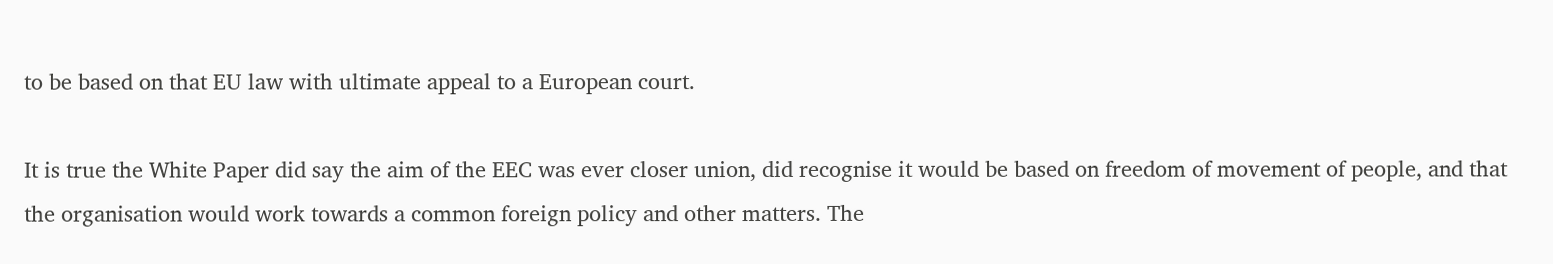to be based on that EU law with ultimate appeal to a European court.

It is true the White Paper did say the aim of the EEC was ever closer union, did recognise it would be based on freedom of movement of people, and that the organisation would work towards a common foreign policy and other matters. The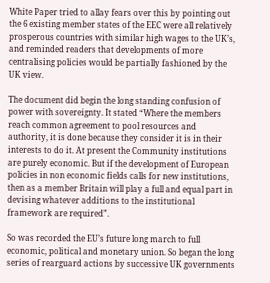White Paper tried to allay fears over this by pointing out the 6 existing member states of the EEC were all relatively prosperous countries with similar high wages to the UK’s, and reminded readers that developments of more centralising policies would be partially fashioned by the UK view.

The document did begin the long standing confusion of power with sovereignty. It stated “Where the members reach common agreement to pool resources and authority, it is done because they consider it is in their interests to do it. At present the Community institutions are purely economic. But if the development of European policies in non economic fields calls for new institutions, then as a member Britain will play a full and equal part in devising whatever additions to the institutional framework are required”.

So was recorded the EU’s future long march to full economic, political and monetary union. So began the long series of rearguard actions by successive UK governments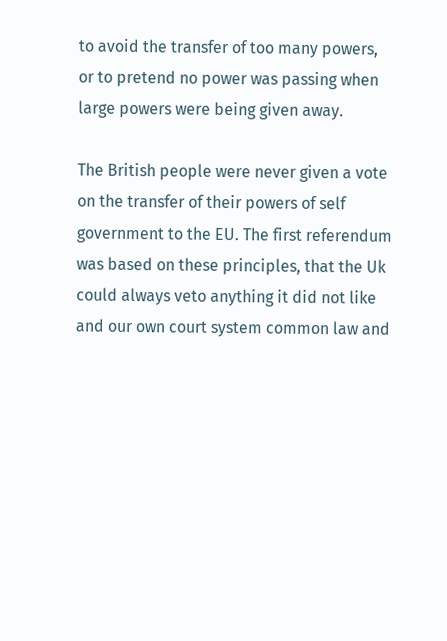to avoid the transfer of too many powers, or to pretend no power was passing when large powers were being given away.

The British people were never given a vote on the transfer of their powers of self government to the EU. The first referendum was based on these principles, that the Uk could always veto anything it did not like and our own court system common law and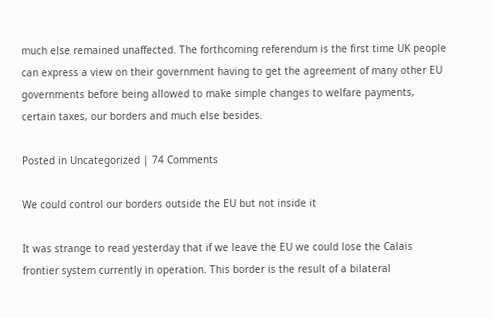much else remained unaffected. The forthcoming referendum is the first time UK people can express a view on their government having to get the agreement of many other EU governments before being allowed to make simple changes to welfare payments, certain taxes, our borders and much else besides.

Posted in Uncategorized | 74 Comments

We could control our borders outside the EU but not inside it

It was strange to read yesterday that if we leave the EU we could lose the Calais frontier system currently in operation. This border is the result of a bilateral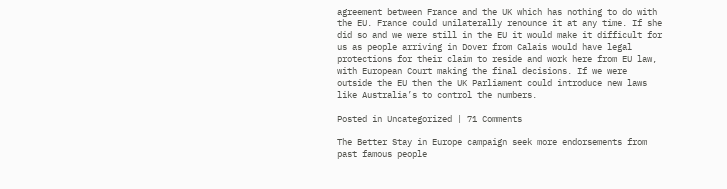agreement between France and the UK which has nothing to do with the EU. France could unilaterally renounce it at any time. If she did so and we were still in the EU it would make it difficult for us as people arriving in Dover from Calais would have legal protections for their claim to reside and work here from EU law, with European Court making the final decisions. If we were outside the EU then the UK Parliament could introduce new laws like Australia’s to control the numbers.

Posted in Uncategorized | 71 Comments

The Better Stay in Europe campaign seek more endorsements from past famous people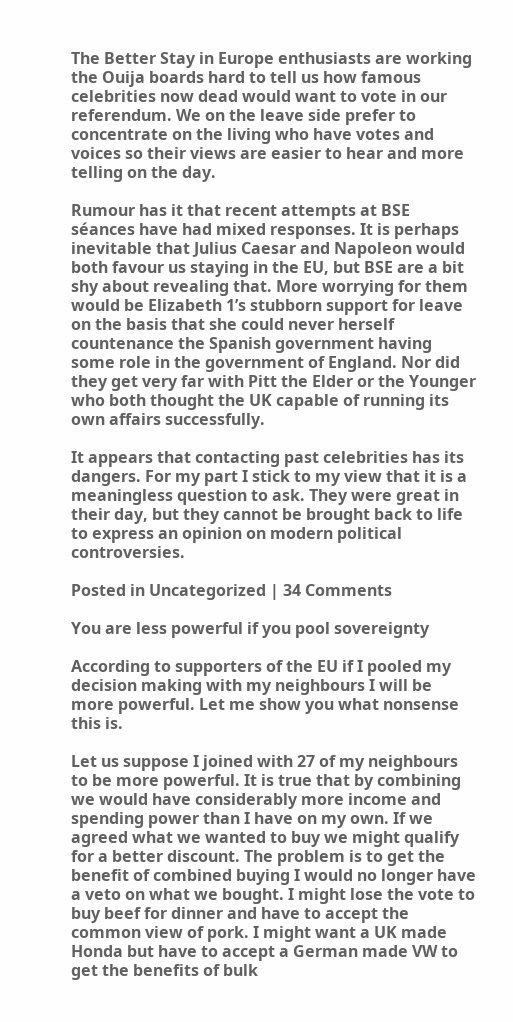The Better Stay in Europe enthusiasts are working the Ouija boards hard to tell us how famous celebrities now dead would want to vote in our referendum. We on the leave side prefer to concentrate on the living who have votes and voices so their views are easier to hear and more telling on the day.

Rumour has it that recent attempts at BSE séances have had mixed responses. It is perhaps inevitable that Julius Caesar and Napoleon would both favour us staying in the EU, but BSE are a bit shy about revealing that. More worrying for them would be Elizabeth 1’s stubborn support for leave on the basis that she could never herself countenance the Spanish government having some role in the government of England. Nor did they get very far with Pitt the Elder or the Younger who both thought the UK capable of running its own affairs successfully.

It appears that contacting past celebrities has its dangers. For my part I stick to my view that it is a meaningless question to ask. They were great in their day, but they cannot be brought back to life to express an opinion on modern political controversies.

Posted in Uncategorized | 34 Comments

You are less powerful if you pool sovereignty

According to supporters of the EU if I pooled my decision making with my neighbours I will be more powerful. Let me show you what nonsense this is.

Let us suppose I joined with 27 of my neighbours to be more powerful. It is true that by combining we would have considerably more income and spending power than I have on my own. If we agreed what we wanted to buy we might qualify for a better discount. The problem is to get the benefit of combined buying I would no longer have a veto on what we bought. I might lose the vote to buy beef for dinner and have to accept the common view of pork. I might want a UK made Honda but have to accept a German made VW to get the benefits of bulk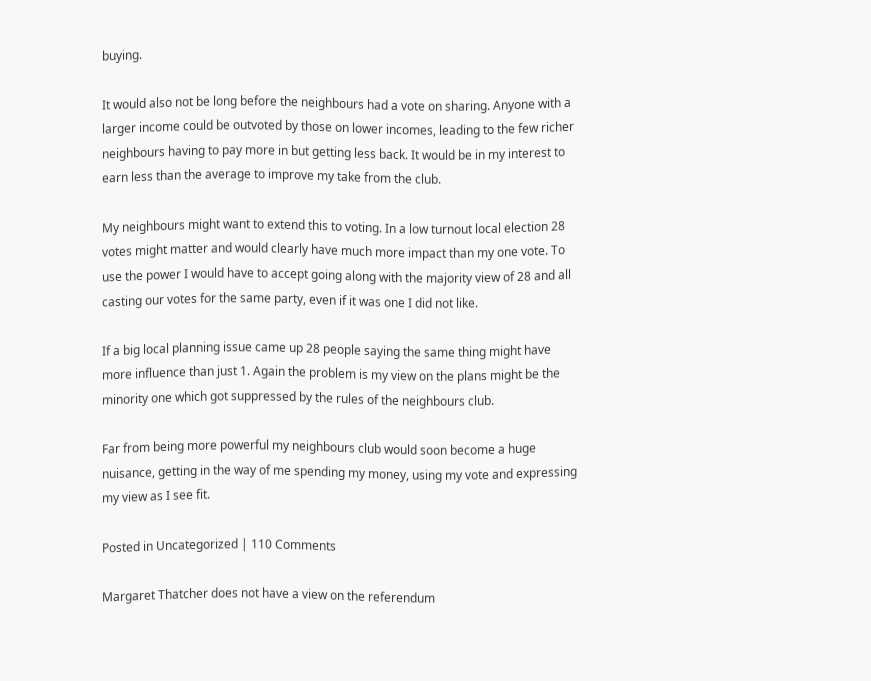buying.

It would also not be long before the neighbours had a vote on sharing. Anyone with a larger income could be outvoted by those on lower incomes, leading to the few richer neighbours having to pay more in but getting less back. It would be in my interest to earn less than the average to improve my take from the club.

My neighbours might want to extend this to voting. In a low turnout local election 28 votes might matter and would clearly have much more impact than my one vote. To use the power I would have to accept going along with the majority view of 28 and all casting our votes for the same party, even if it was one I did not like.

If a big local planning issue came up 28 people saying the same thing might have more influence than just 1. Again the problem is my view on the plans might be the minority one which got suppressed by the rules of the neighbours club.

Far from being more powerful my neighbours club would soon become a huge nuisance, getting in the way of me spending my money, using my vote and expressing my view as I see fit.

Posted in Uncategorized | 110 Comments

Margaret Thatcher does not have a view on the referendum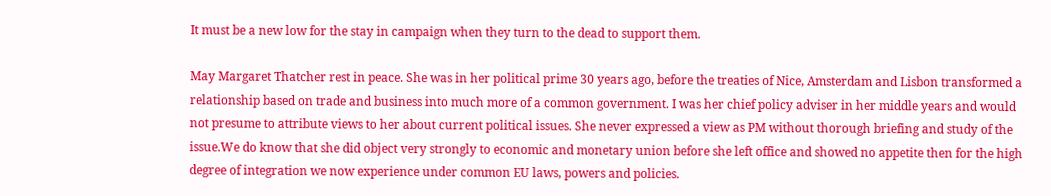It must be a new low for the stay in campaign when they turn to the dead to support them.

May Margaret Thatcher rest in peace. She was in her political prime 30 years ago, before the treaties of Nice, Amsterdam and Lisbon transformed a relationship based on trade and business into much more of a common government. I was her chief policy adviser in her middle years and would not presume to attribute views to her about current political issues. She never expressed a view as PM without thorough briefing and study of the issue.We do know that she did object very strongly to economic and monetary union before she left office and showed no appetite then for the high degree of integration we now experience under common EU laws, powers and policies.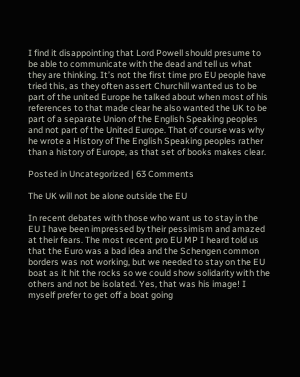I find it disappointing that Lord Powell should presume to be able to communicate with the dead and tell us what they are thinking. It’s not the first time pro EU people have tried this, as they often assert Churchill wanted us to be part of the united Europe he talked about when most of his references to that made clear he also wanted the UK to be part of a separate Union of the English Speaking peoples and not part of the United Europe. That of course was why he wrote a History of The English Speaking peoples rather than a history of Europe, as that set of books makes clear.

Posted in Uncategorized | 63 Comments

The UK will not be alone outside the EU

In recent debates with those who want us to stay in the EU I have been impressed by their pessimism and amazed at their fears. The most recent pro EU MP I heard told us that the Euro was a bad idea and the Schengen common borders was not working, but we needed to stay on the EU boat as it hit the rocks so we could show solidarity with the others and not be isolated. Yes, that was his image! I myself prefer to get off a boat going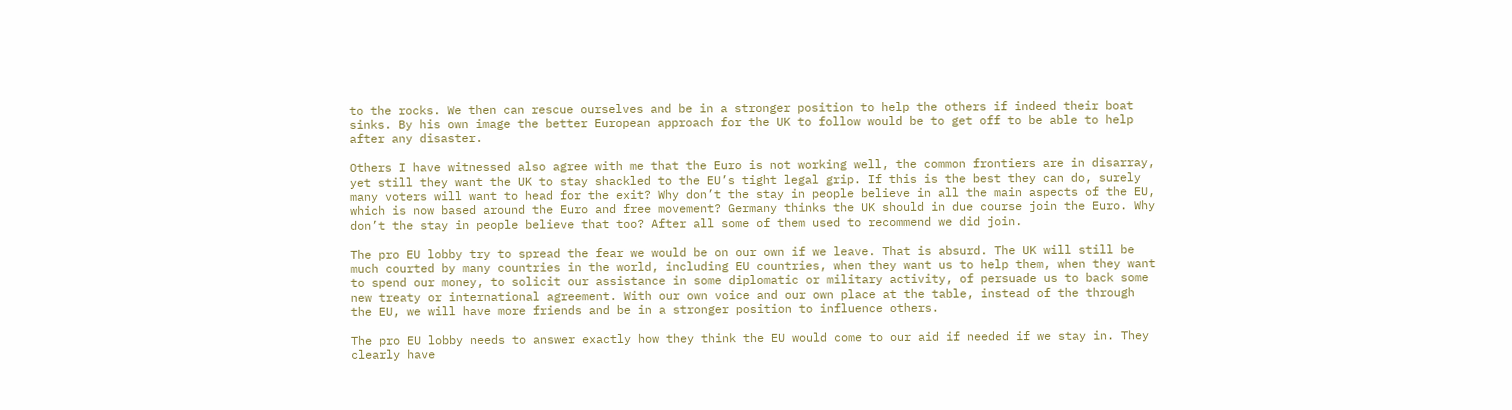to the rocks. We then can rescue ourselves and be in a stronger position to help the others if indeed their boat sinks. By his own image the better European approach for the UK to follow would be to get off to be able to help after any disaster.

Others I have witnessed also agree with me that the Euro is not working well, the common frontiers are in disarray, yet still they want the UK to stay shackled to the EU’s tight legal grip. If this is the best they can do, surely many voters will want to head for the exit? Why don’t the stay in people believe in all the main aspects of the EU, which is now based around the Euro and free movement? Germany thinks the UK should in due course join the Euro. Why don’t the stay in people believe that too? After all some of them used to recommend we did join.

The pro EU lobby try to spread the fear we would be on our own if we leave. That is absurd. The UK will still be much courted by many countries in the world, including EU countries, when they want us to help them, when they want to spend our money, to solicit our assistance in some diplomatic or military activity, of persuade us to back some new treaty or international agreement. With our own voice and our own place at the table, instead of the through the EU, we will have more friends and be in a stronger position to influence others.

The pro EU lobby needs to answer exactly how they think the EU would come to our aid if needed if we stay in. They clearly have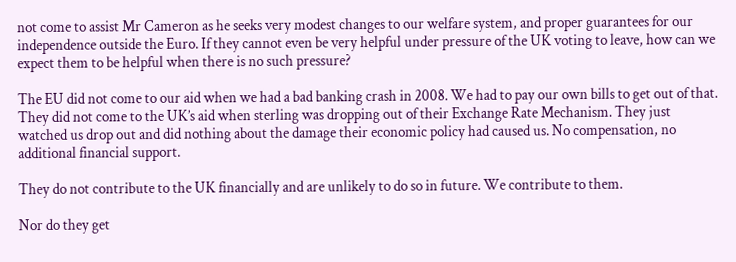not come to assist Mr Cameron as he seeks very modest changes to our welfare system, and proper guarantees for our independence outside the Euro. If they cannot even be very helpful under pressure of the UK voting to leave, how can we expect them to be helpful when there is no such pressure?

The EU did not come to our aid when we had a bad banking crash in 2008. We had to pay our own bills to get out of that. They did not come to the UK’s aid when sterling was dropping out of their Exchange Rate Mechanism. They just watched us drop out and did nothing about the damage their economic policy had caused us. No compensation, no additional financial support.

They do not contribute to the UK financially and are unlikely to do so in future. We contribute to them.

Nor do they get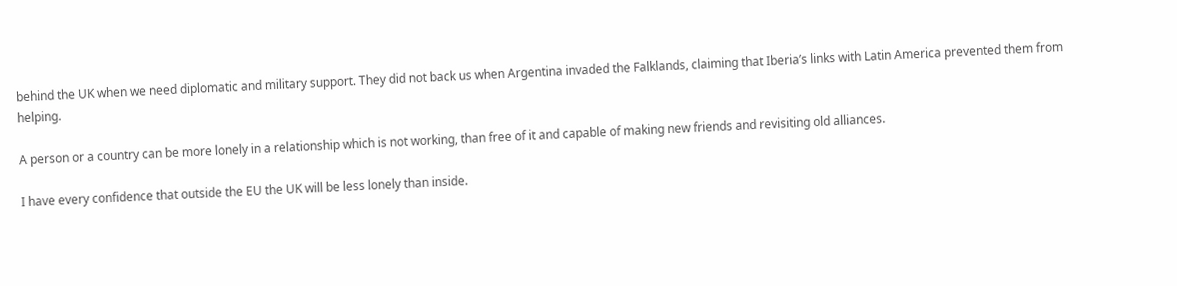behind the UK when we need diplomatic and military support. They did not back us when Argentina invaded the Falklands, claiming that Iberia’s links with Latin America prevented them from helping.

A person or a country can be more lonely in a relationship which is not working, than free of it and capable of making new friends and revisiting old alliances.

I have every confidence that outside the EU the UK will be less lonely than inside.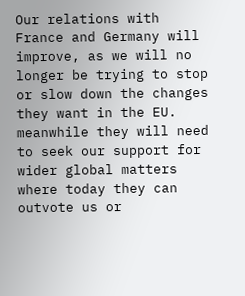Our relations with France and Germany will improve, as we will no longer be trying to stop or slow down the changes they want in the EU. meanwhile they will need to seek our support for wider global matters where today they can outvote us or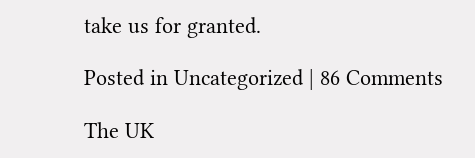take us for granted.

Posted in Uncategorized | 86 Comments

The UK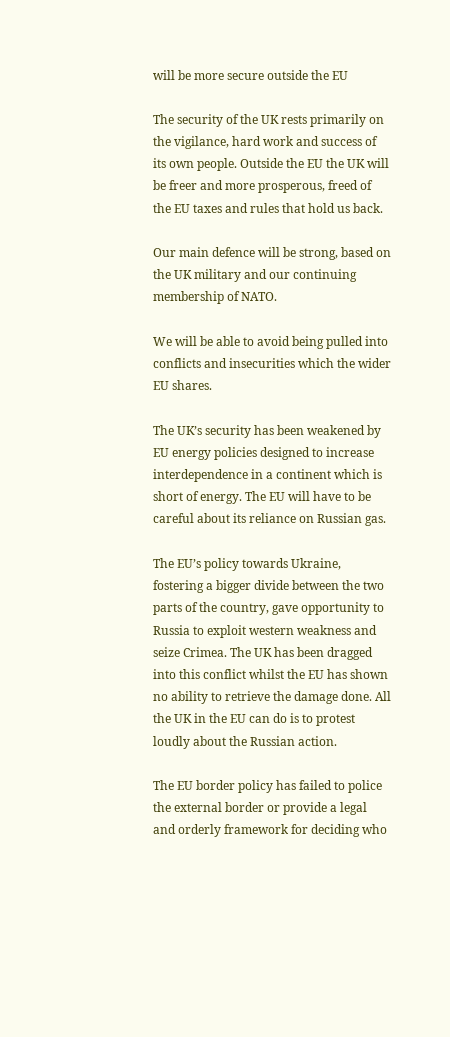will be more secure outside the EU

The security of the UK rests primarily on the vigilance, hard work and success of its own people. Outside the EU the UK will be freer and more prosperous, freed of the EU taxes and rules that hold us back.

Our main defence will be strong, based on the UK military and our continuing membership of NATO.

We will be able to avoid being pulled into conflicts and insecurities which the wider EU shares.

The UK’s security has been weakened by EU energy policies designed to increase interdependence in a continent which is short of energy. The EU will have to be careful about its reliance on Russian gas.

The EU’s policy towards Ukraine, fostering a bigger divide between the two parts of the country, gave opportunity to Russia to exploit western weakness and seize Crimea. The UK has been dragged into this conflict whilst the EU has shown no ability to retrieve the damage done. All the UK in the EU can do is to protest loudly about the Russian action.

The EU border policy has failed to police the external border or provide a legal and orderly framework for deciding who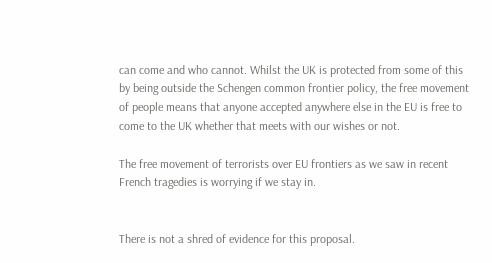can come and who cannot. Whilst the UK is protected from some of this by being outside the Schengen common frontier policy, the free movement of people means that anyone accepted anywhere else in the EU is free to come to the UK whether that meets with our wishes or not.

The free movement of terrorists over EU frontiers as we saw in recent French tragedies is worrying if we stay in.


There is not a shred of evidence for this proposal.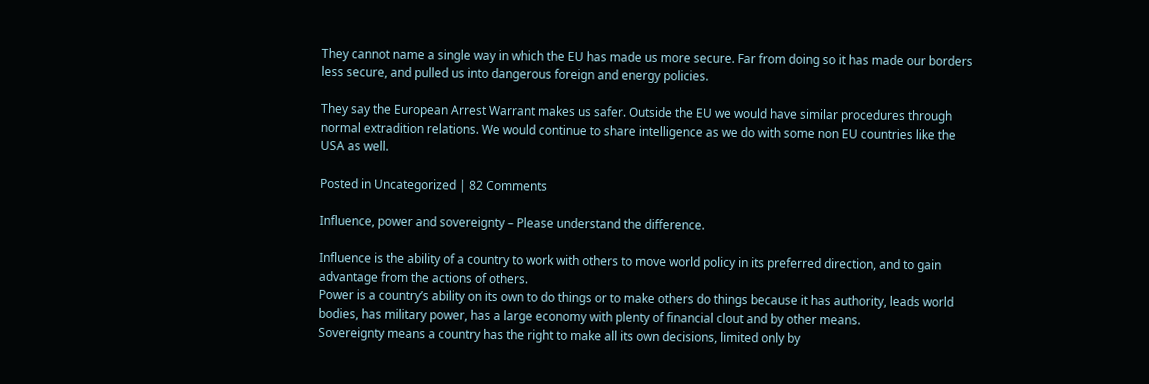They cannot name a single way in which the EU has made us more secure. Far from doing so it has made our borders less secure, and pulled us into dangerous foreign and energy policies.

They say the European Arrest Warrant makes us safer. Outside the EU we would have similar procedures through normal extradition relations. We would continue to share intelligence as we do with some non EU countries like the USA as well.

Posted in Uncategorized | 82 Comments

Influence, power and sovereignty – Please understand the difference.

Influence is the ability of a country to work with others to move world policy in its preferred direction, and to gain advantage from the actions of others.
Power is a country’s ability on its own to do things or to make others do things because it has authority, leads world bodies, has military power, has a large economy with plenty of financial clout and by other means.
Sovereignty means a country has the right to make all its own decisions, limited only by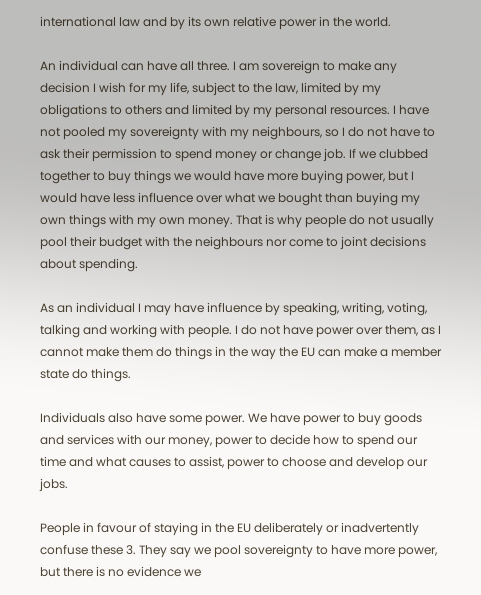international law and by its own relative power in the world.

An individual can have all three. I am sovereign to make any decision I wish for my life, subject to the law, limited by my obligations to others and limited by my personal resources. I have not pooled my sovereignty with my neighbours, so I do not have to ask their permission to spend money or change job. If we clubbed together to buy things we would have more buying power, but I would have less influence over what we bought than buying my own things with my own money. That is why people do not usually pool their budget with the neighbours nor come to joint decisions about spending.

As an individual I may have influence by speaking, writing, voting, talking and working with people. I do not have power over them, as I cannot make them do things in the way the EU can make a member state do things.

Individuals also have some power. We have power to buy goods and services with our money, power to decide how to spend our time and what causes to assist, power to choose and develop our jobs.

People in favour of staying in the EU deliberately or inadvertently confuse these 3. They say we pool sovereignty to have more power, but there is no evidence we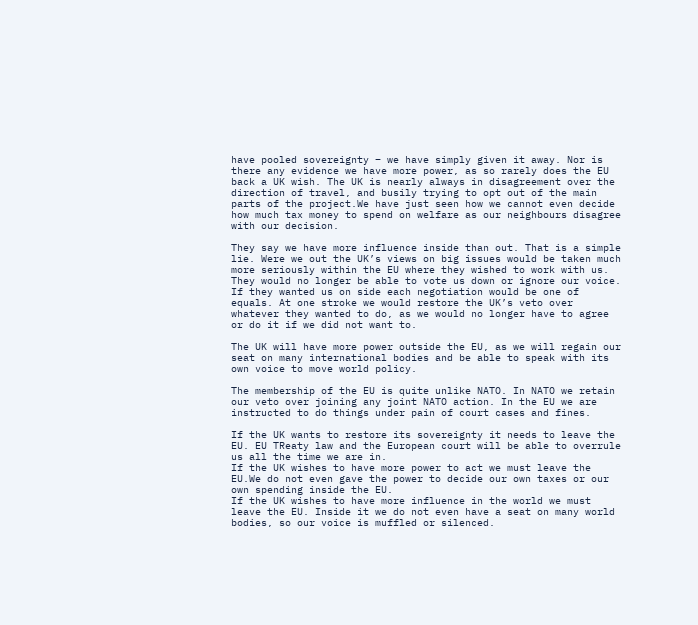have pooled sovereignty – we have simply given it away. Nor is there any evidence we have more power, as so rarely does the EU back a UK wish. The UK is nearly always in disagreement over the direction of travel, and busily trying to opt out of the main parts of the project.We have just seen how we cannot even decide how much tax money to spend on welfare as our neighbours disagree with our decision.

They say we have more influence inside than out. That is a simple lie. Were we out the UK’s views on big issues would be taken much more seriously within the EU where they wished to work with us. They would no longer be able to vote us down or ignore our voice. If they wanted us on side each negotiation would be one of equals. At one stroke we would restore the UK’s veto over whatever they wanted to do, as we would no longer have to agree or do it if we did not want to.

The UK will have more power outside the EU, as we will regain our seat on many international bodies and be able to speak with its own voice to move world policy.

The membership of the EU is quite unlike NATO. In NATO we retain our veto over joining any joint NATO action. In the EU we are instructed to do things under pain of court cases and fines.

If the UK wants to restore its sovereignty it needs to leave the EU. EU TReaty law and the European court will be able to overrule us all the time we are in.
If the UK wishes to have more power to act we must leave the EU.We do not even gave the power to decide our own taxes or our own spending inside the EU.
If the UK wishes to have more influence in the world we must leave the EU. Inside it we do not even have a seat on many world bodies, so our voice is muffled or silenced.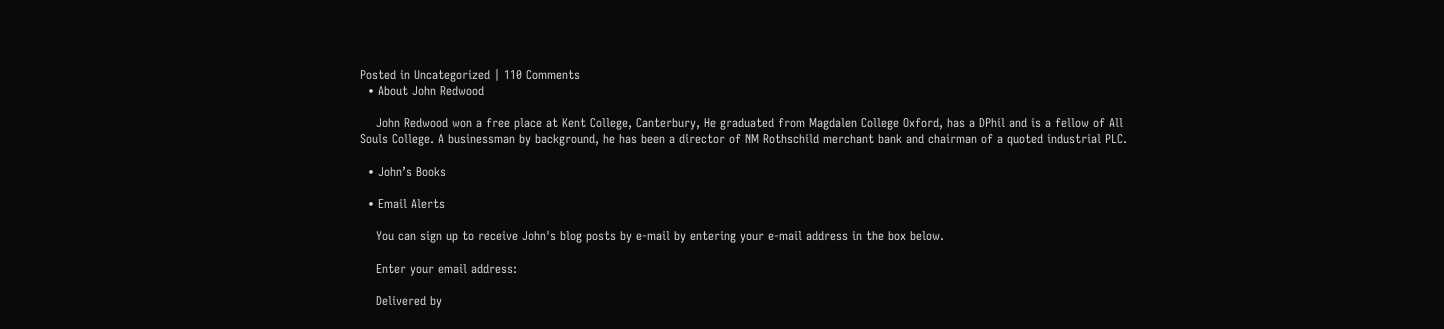Posted in Uncategorized | 110 Comments
  • About John Redwood

    John Redwood won a free place at Kent College, Canterbury, He graduated from Magdalen College Oxford, has a DPhil and is a fellow of All Souls College. A businessman by background, he has been a director of NM Rothschild merchant bank and chairman of a quoted industrial PLC.

  • John’s Books

  • Email Alerts

    You can sign up to receive John's blog posts by e-mail by entering your e-mail address in the box below.

    Enter your email address:

    Delivered by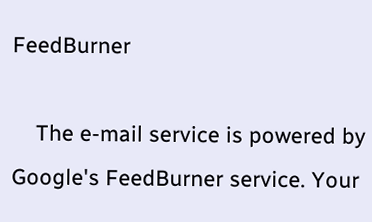FeedBurner

    The e-mail service is powered by Google's FeedBurner service. Your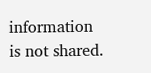information is not shared.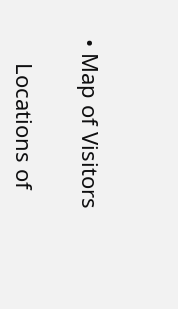• Map of Visitors

    Locations of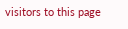visitors to this page